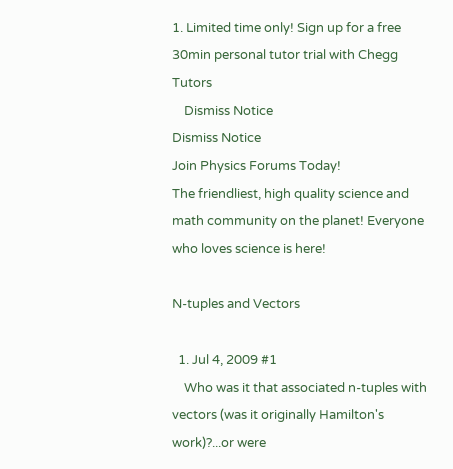1. Limited time only! Sign up for a free 30min personal tutor trial with Chegg Tutors
    Dismiss Notice
Dismiss Notice
Join Physics Forums Today!
The friendliest, high quality science and math community on the planet! Everyone who loves science is here!

N-tuples and Vectors

  1. Jul 4, 2009 #1
    Who was it that associated n-tuples with vectors (was it originally Hamilton's work)?...or were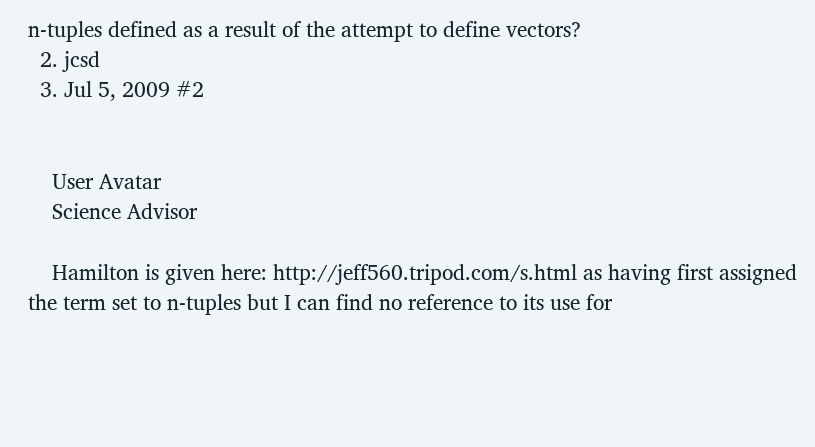n-tuples defined as a result of the attempt to define vectors?
  2. jcsd
  3. Jul 5, 2009 #2


    User Avatar
    Science Advisor

    Hamilton is given here: http://jeff560.tripod.com/s.html as having first assigned the term set to n-tuples but I can find no reference to its use for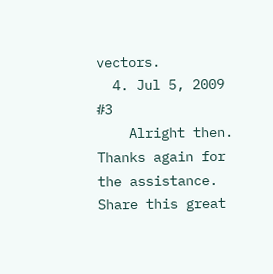vectors.
  4. Jul 5, 2009 #3
    Alright then. Thanks again for the assistance.
Share this great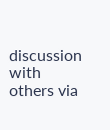discussion with others via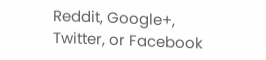Reddit, Google+, Twitter, or Facebook